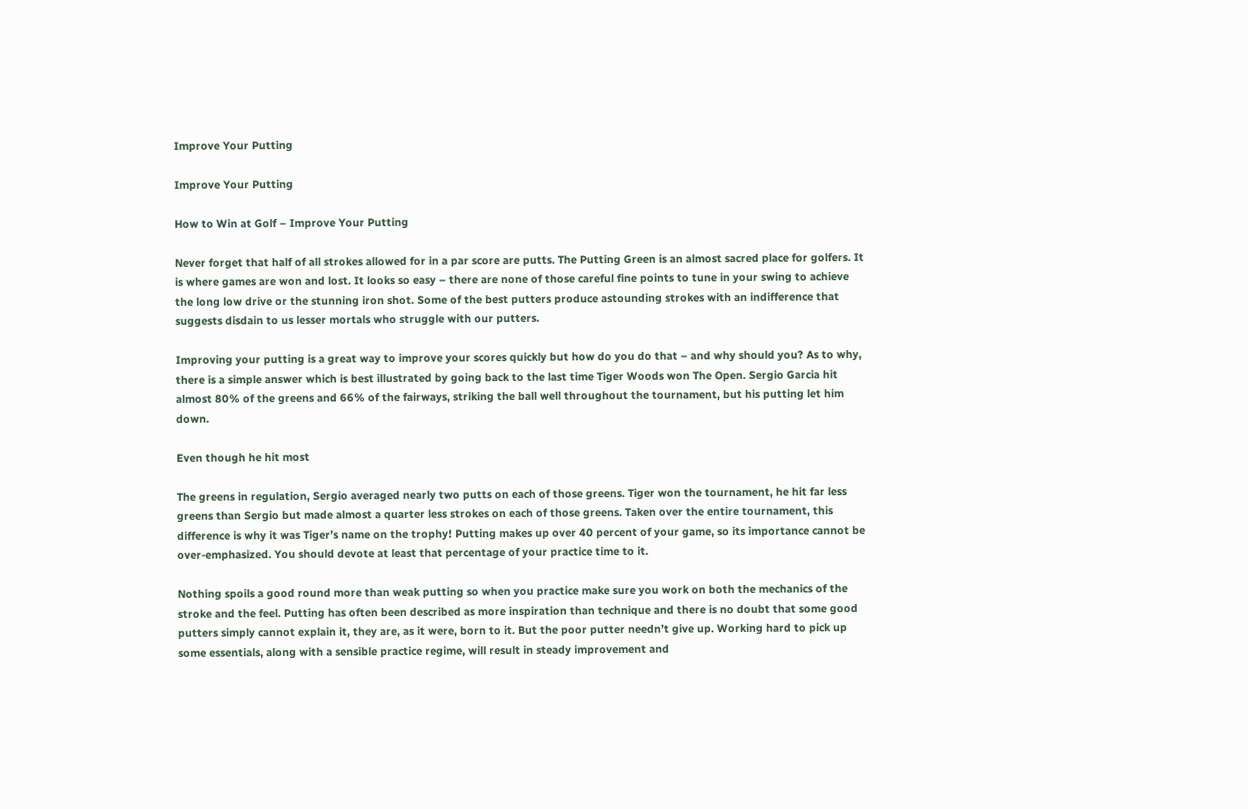Improve Your Putting

Improve Your Putting

How to Win at Golf – Improve Your Putting

Never forget that half of all strokes allowed for in a par score are putts. The Putting Green is an almost sacred place for golfers. It is where games are won and lost. It looks so easy – there are none of those careful fine points to tune in your swing to achieve the long low drive or the stunning iron shot. Some of the best putters produce astounding strokes with an indifference that suggests disdain to us lesser mortals who struggle with our putters.

Improving your putting is a great way to improve your scores quickly but how do you do that – and why should you? As to why, there is a simple answer which is best illustrated by going back to the last time Tiger Woods won The Open. Sergio Garcia hit almost 80% of the greens and 66% of the fairways, striking the ball well throughout the tournament, but his putting let him down.

Even though he hit most

The greens in regulation, Sergio averaged nearly two putts on each of those greens. Tiger won the tournament, he hit far less greens than Sergio but made almost a quarter less strokes on each of those greens. Taken over the entire tournament, this difference is why it was Tiger’s name on the trophy! Putting makes up over 40 percent of your game, so its importance cannot be over-emphasized. You should devote at least that percentage of your practice time to it.

Nothing spoils a good round more than weak putting so when you practice make sure you work on both the mechanics of the stroke and the feel. Putting has often been described as more inspiration than technique and there is no doubt that some good putters simply cannot explain it, they are, as it were, born to it. But the poor putter needn’t give up. Working hard to pick up some essentials, along with a sensible practice regime, will result in steady improvement and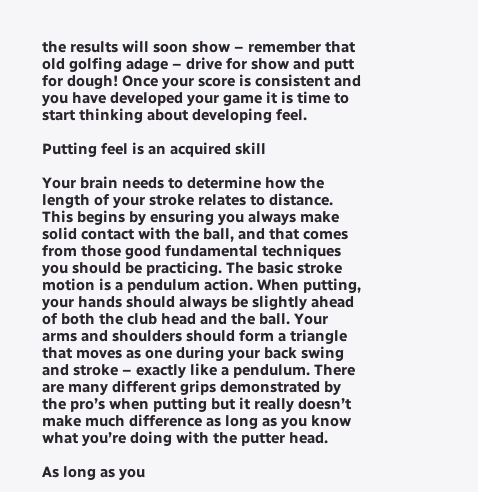the results will soon show – remember that old golfing adage – drive for show and putt for dough! Once your score is consistent and you have developed your game it is time to start thinking about developing feel.

Putting feel is an acquired skill

Your brain needs to determine how the length of your stroke relates to distance. This begins by ensuring you always make solid contact with the ball, and that comes from those good fundamental techniques you should be practicing. The basic stroke motion is a pendulum action. When putting, your hands should always be slightly ahead of both the club head and the ball. Your arms and shoulders should form a triangle that moves as one during your back swing and stroke – exactly like a pendulum. There are many different grips demonstrated by the pro’s when putting but it really doesn’t make much difference as long as you know what you’re doing with the putter head.

As long as you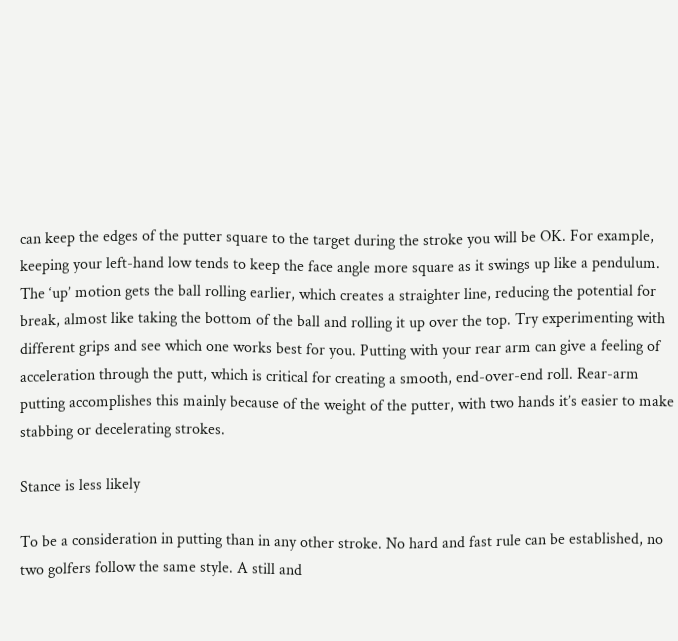can keep the edges of the putter square to the target during the stroke you will be OK. For example, keeping your left-hand low tends to keep the face angle more square as it swings up like a pendulum. The ‘up’ motion gets the ball rolling earlier, which creates a straighter line, reducing the potential for break, almost like taking the bottom of the ball and rolling it up over the top. Try experimenting with different grips and see which one works best for you. Putting with your rear arm can give a feeling of acceleration through the putt, which is critical for creating a smooth, end-over-end roll. Rear-arm putting accomplishes this mainly because of the weight of the putter, with two hands it’s easier to make stabbing or decelerating strokes.

Stance is less likely

To be a consideration in putting than in any other stroke. No hard and fast rule can be established, no two golfers follow the same style. A still and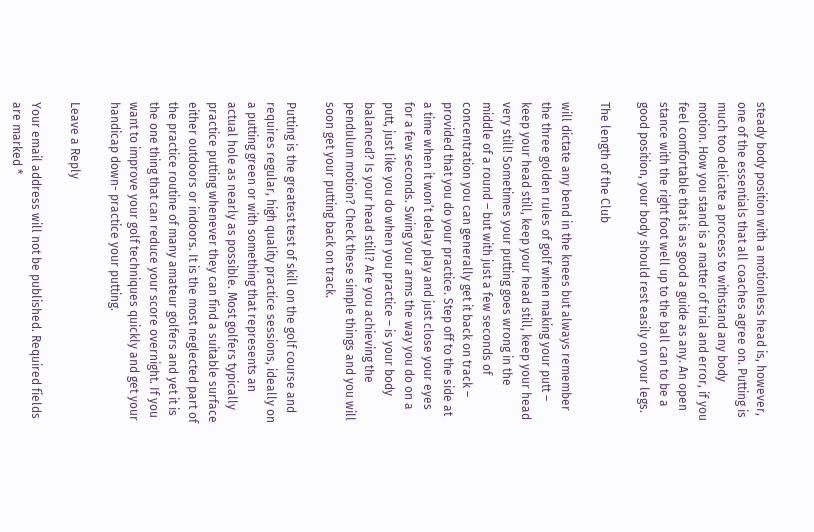steady body position with a motionless head is, however, one of the essentials that all coaches agree on. Putting is much too delicate a process to withstand any body motion. How you stand is a matter of trial and error, if you feel comfortable that is as good a guide as any. An open stance with the right foot well up to the ball can to be a good position, your body should rest easily on your legs.

The length of the Club

will dictate any bend in the knees but always remember the three golden rules of golf when making your putt – keep your head still, keep your head still, keep your head very still! Sometimes your putting goes wrong in the middle of a round – but with just a few seconds of concentration you can generally get it back on track – provided that you do your practice. Step off to the side at a time when it won’t delay play and just close your eyes for a few seconds. Swing your arms the way you do on a putt, just like you do when you practice – is your body balanced? Is your head still? Are you achieving the pendulum motion? Check these simple things and you will soon get your putting back on track.

Putting is the greatest test of skill on the golf course and requires regular, high quality practice sessions, ideally on a putting green or with something that represents an actual hole as nearly as possible. Most golfers typically practice putting whenever they can find a suitable surface either outdoors or indoors. It is the most neglected part of the practice routine of many amateur golfers and yet it is the one thing that can reduce your score overnight. If you want to improve your golf techniques quickly and get your handicap down- practice your putting.

Leave a Reply

Your email address will not be published. Required fields are marked *